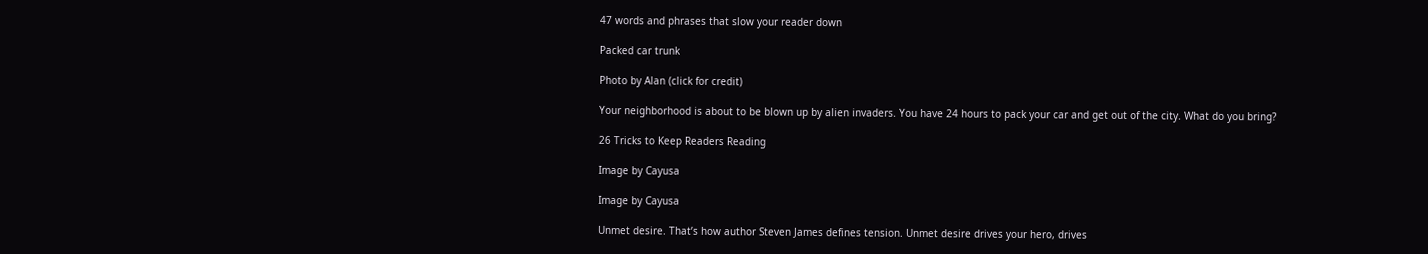47 words and phrases that slow your reader down

Packed car trunk

Photo by Alan (click for credit)

Your neighborhood is about to be blown up by alien invaders. You have 24 hours to pack your car and get out of the city. What do you bring?

26 Tricks to Keep Readers Reading

Image by Cayusa

Image by Cayusa

Unmet desire. That’s how author Steven James defines tension. Unmet desire drives your hero, drives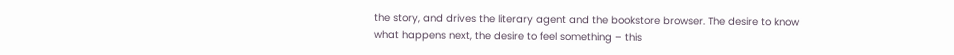the story, and drives the literary agent and the bookstore browser. The desire to know what happens next, the desire to feel something – this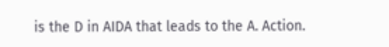is the D in AIDA that leads to the A. Action.